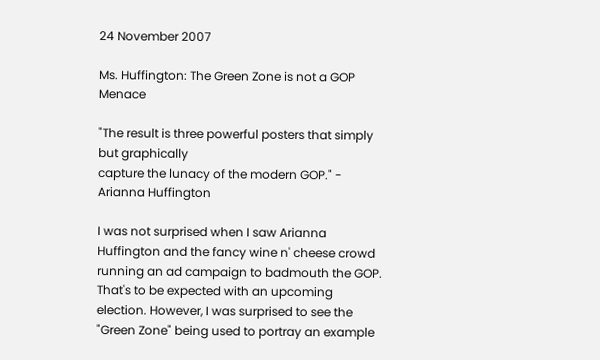24 November 2007

Ms. Huffington: The Green Zone is not a GOP Menace

"The result is three powerful posters that simply but graphically
capture the lunacy of the modern GOP." - Arianna Huffington

I was not surprised when I saw Arianna Huffington and the fancy wine n' cheese crowd running an ad campaign to badmouth the GOP. That's to be expected with an upcoming election. However, I was surprised to see the "Green Zone" being used to portray an example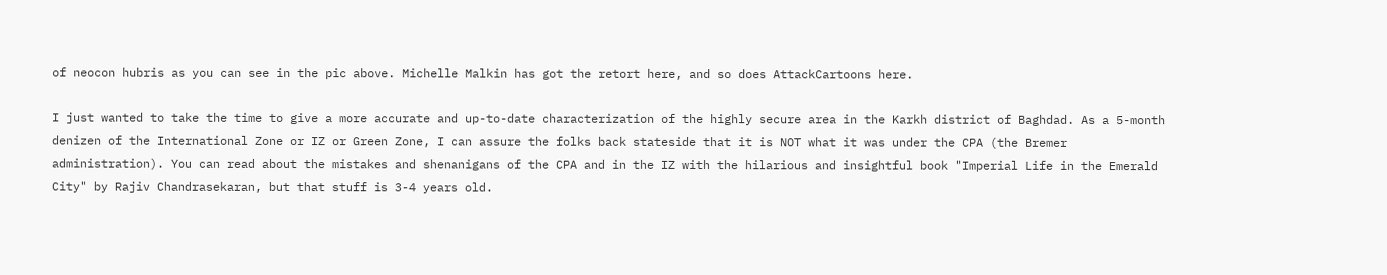of neocon hubris as you can see in the pic above. Michelle Malkin has got the retort here, and so does AttackCartoons here.

I just wanted to take the time to give a more accurate and up-to-date characterization of the highly secure area in the Karkh district of Baghdad. As a 5-month denizen of the International Zone or IZ or Green Zone, I can assure the folks back stateside that it is NOT what it was under the CPA (the Bremer administration). You can read about the mistakes and shenanigans of the CPA and in the IZ with the hilarious and insightful book "Imperial Life in the Emerald City" by Rajiv Chandrasekaran, but that stuff is 3-4 years old.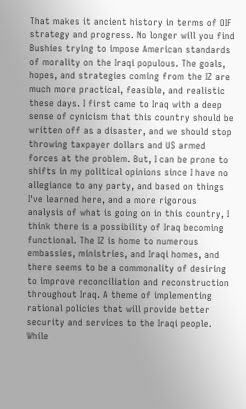That makes it ancient history in terms of OIF strategy and progress. No longer will you find Bushies trying to impose American standards of morality on the Iraqi populous. The goals, hopes, and strategies coming from the IZ are much more practical, feasible, and realistic these days. I first came to Iraq with a deep sense of cynicism that this country should be written off as a disaster, and we should stop throwing taxpayer dollars and US armed forces at the problem. But, I can be prone to shifts in my political opinions since I have no allegiance to any party, and based on things I've learned here, and a more rigorous analysis of what is going on in this country, I think there is a possibility of Iraq becoming functional. The IZ is home to numerous embassies, ministries, and Iraqi homes, and there seems to be a commonality of desiring to improve reconciliation and reconstruction throughout Iraq. A theme of implementing rational policies that will provide better security and services to the Iraqi people. While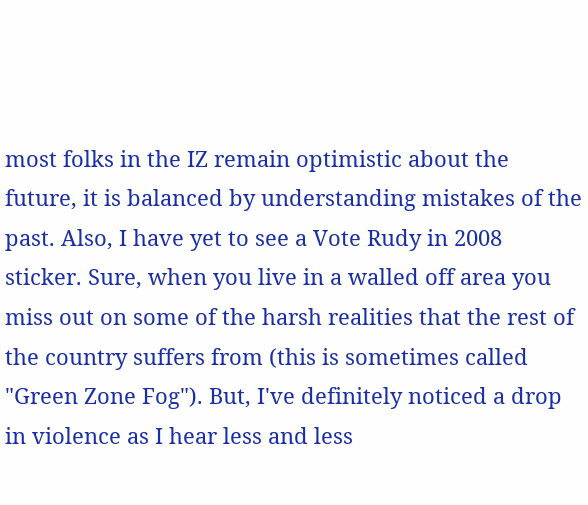most folks in the IZ remain optimistic about the future, it is balanced by understanding mistakes of the past. Also, I have yet to see a Vote Rudy in 2008 sticker. Sure, when you live in a walled off area you miss out on some of the harsh realities that the rest of the country suffers from (this is sometimes called "Green Zone Fog"). But, I've definitely noticed a drop in violence as I hear less and less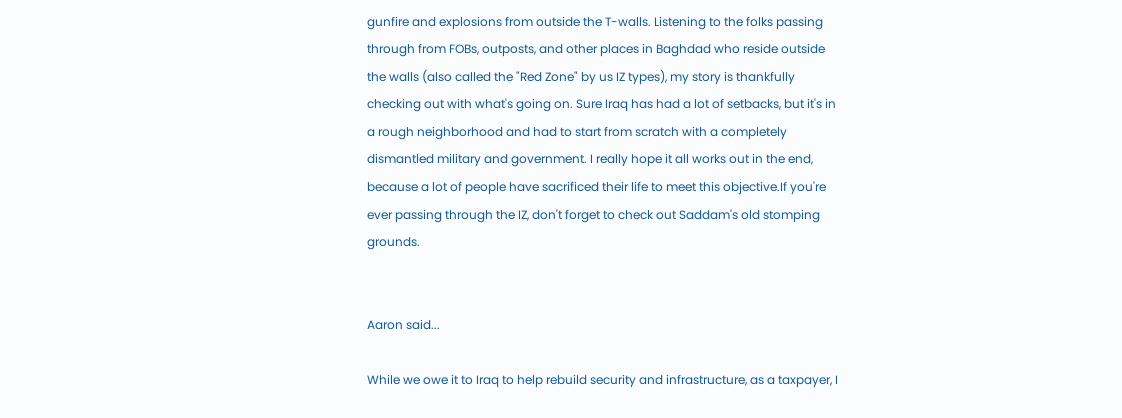gunfire and explosions from outside the T-walls. Listening to the folks passing through from FOBs, outposts, and other places in Baghdad who reside outside the walls (also called the "Red Zone" by us IZ types), my story is thankfully checking out with what's going on. Sure Iraq has had a lot of setbacks, but it's in a rough neighborhood and had to start from scratch with a completely dismantled military and government. I really hope it all works out in the end, because a lot of people have sacrificed their life to meet this objective.If you're ever passing through the IZ, don't forget to check out Saddam's old stomping grounds.


Aaron said...

While we owe it to Iraq to help rebuild security and infrastructure, as a taxpayer, I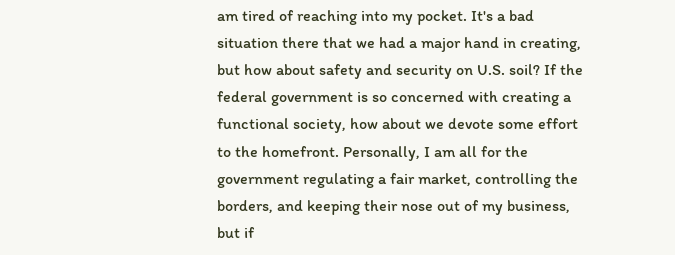am tired of reaching into my pocket. It's a bad situation there that we had a major hand in creating, but how about safety and security on U.S. soil? If the federal government is so concerned with creating a functional society, how about we devote some effort to the homefront. Personally, I am all for the government regulating a fair market, controlling the borders, and keeping their nose out of my business, but if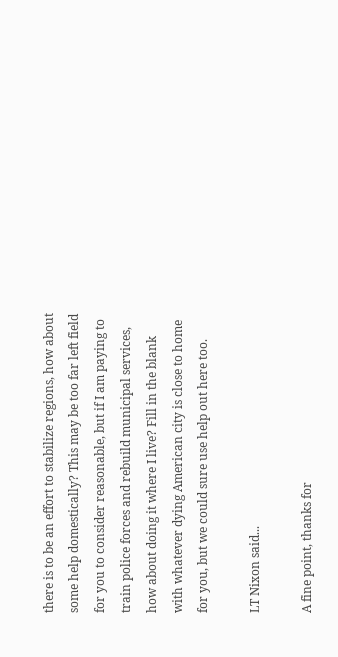there is to be an effort to stabilize regions, how about some help domestically? This may be too far left field for you to consider reasonable, but if I am paying to train police forces and rebuild municipal services, how about doing it where I live? Fill in the blank with whatever dying American city is close to home for you, but we could sure use help out here too.

LT Nixon said...

A fine point, thanks for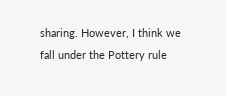sharing. However, I think we fall under the Pottery rule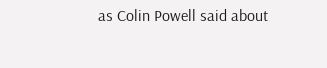as Colin Powell said about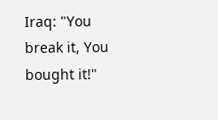Iraq: "You break it, You bought it!"